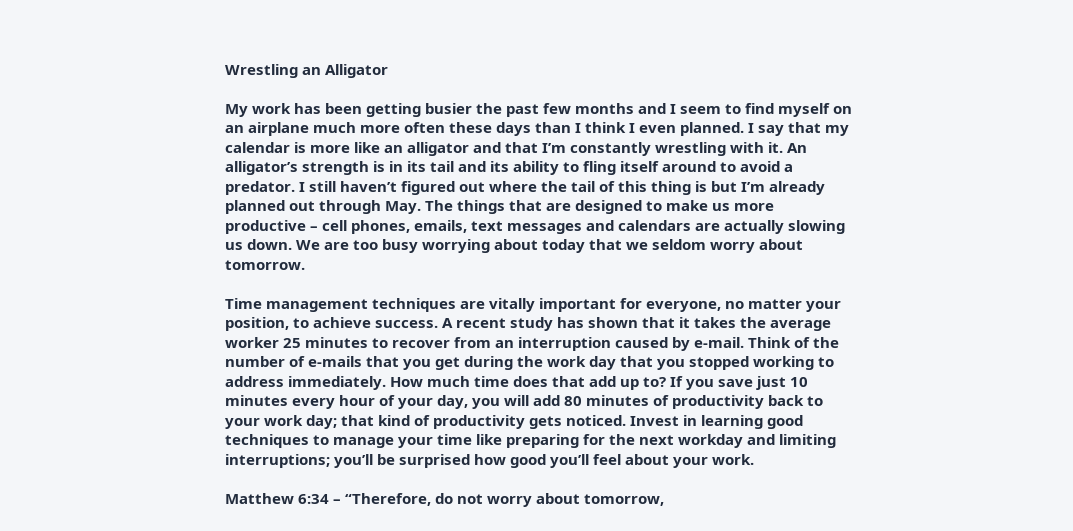Wrestling an Alligator

My work has been getting busier the past few months and I seem to find myself on an airplane much more often these days than I think I even planned. I say that my calendar is more like an alligator and that I’m constantly wrestling with it. An alligator’s strength is in its tail and its ability to fling itself around to avoid a predator. I still haven’t figured out where the tail of this thing is but I’m already planned out through May. The things that are designed to make us more productive – cell phones, emails, text messages and calendars are actually slowing us down. We are too busy worrying about today that we seldom worry about tomorrow.

Time management techniques are vitally important for everyone, no matter your position, to achieve success. A recent study has shown that it takes the average worker 25 minutes to recover from an interruption caused by e-mail. Think of the number of e-mails that you get during the work day that you stopped working to address immediately. How much time does that add up to? If you save just 10 minutes every hour of your day, you will add 80 minutes of productivity back to your work day; that kind of productivity gets noticed. Invest in learning good techniques to manage your time like preparing for the next workday and limiting interruptions; you’ll be surprised how good you’ll feel about your work.

Matthew 6:34 – “Therefore, do not worry about tomorrow,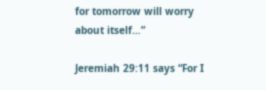for tomorrow will worry about itself…”

Jeremiah 29:11 says “For I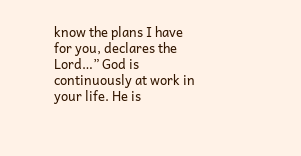know the plans I have for you, declares the Lord…” God is continuously at work in your life. He is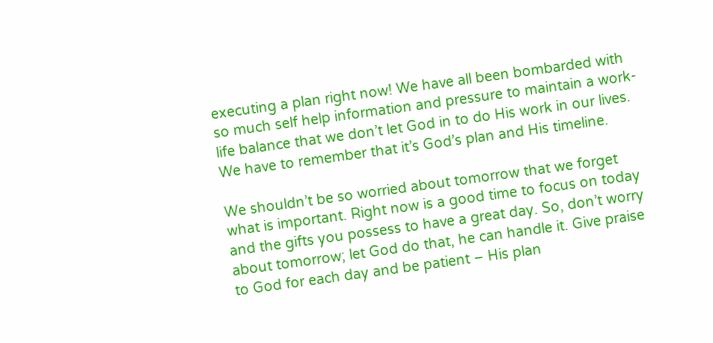executing a plan right now! We have all been bombarded with so much self help information and pressure to maintain a work-life balance that we don’t let God in to do His work in our lives. We have to remember that it’s God’s plan and His timeline.

We shouldn’t be so worried about tomorrow that we forget what is important. Right now is a good time to focus on today and the gifts you possess to have a great day. So, don’t worry about tomorrow; let God do that, he can handle it. Give praise to God for each day and be patient – His plan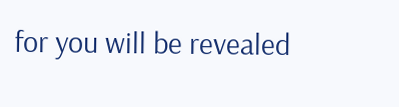for you will be revealed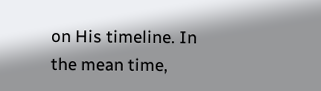on His timeline. In the mean time,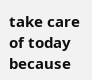take care of today because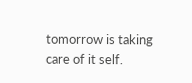tomorrow is taking care of it self.